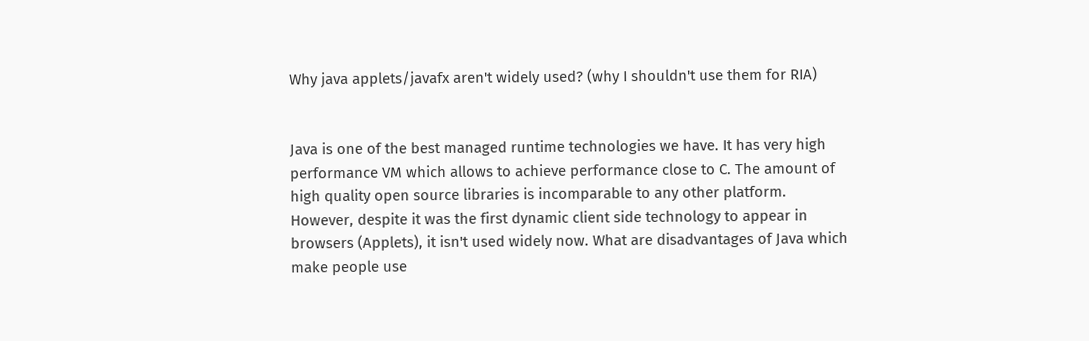Why java applets/javafx aren't widely used? (why I shouldn't use them for RIA)


Java is one of the best managed runtime technologies we have. It has very high performance VM which allows to achieve performance close to C. The amount of high quality open source libraries is incomparable to any other platform. However, despite it was the first dynamic client side technology to appear in browsers (Applets), it isn't used widely now. What are disadvantages of Java which make people use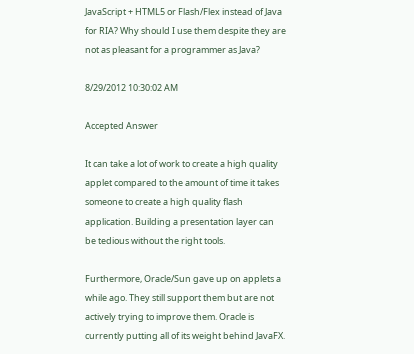JavaScript + HTML5 or Flash/Flex instead of Java for RIA? Why should I use them despite they are not as pleasant for a programmer as Java?

8/29/2012 10:30:02 AM

Accepted Answer

It can take a lot of work to create a high quality applet compared to the amount of time it takes someone to create a high quality flash application. Building a presentation layer can be tedious without the right tools.

Furthermore, Oracle/Sun gave up on applets a while ago. They still support them but are not actively trying to improve them. Oracle is currently putting all of its weight behind JavaFX.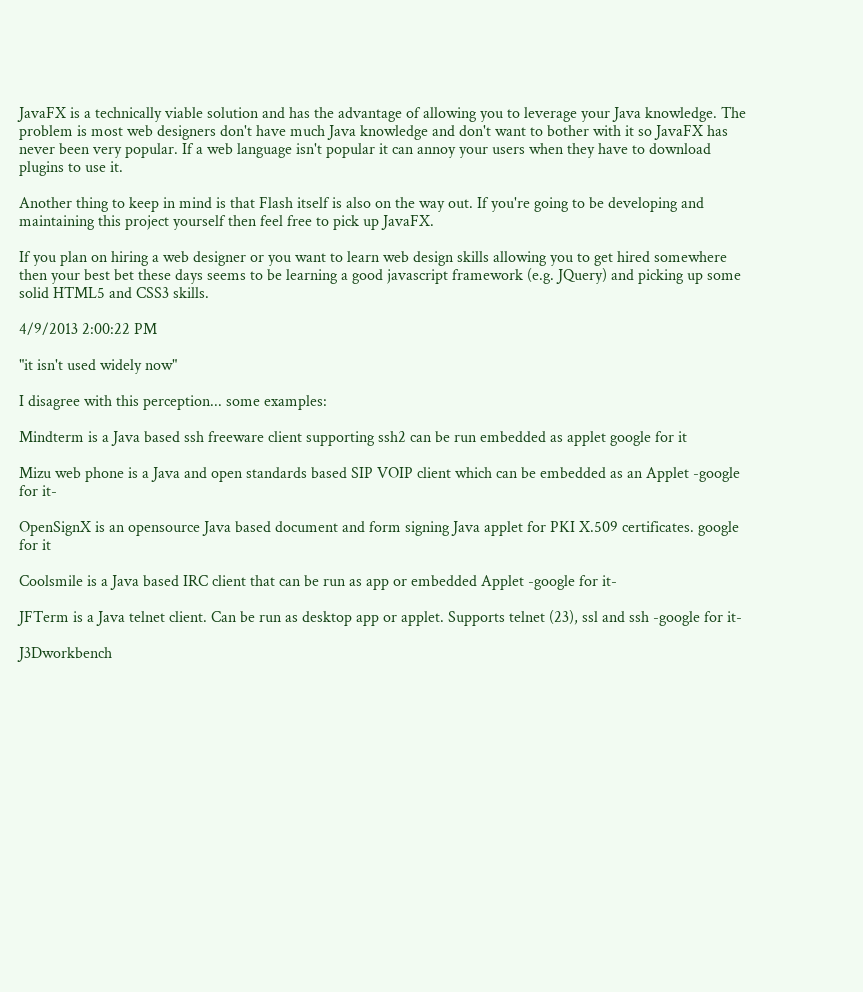JavaFX is a technically viable solution and has the advantage of allowing you to leverage your Java knowledge. The problem is most web designers don't have much Java knowledge and don't want to bother with it so JavaFX has never been very popular. If a web language isn't popular it can annoy your users when they have to download plugins to use it.

Another thing to keep in mind is that Flash itself is also on the way out. If you're going to be developing and maintaining this project yourself then feel free to pick up JavaFX.

If you plan on hiring a web designer or you want to learn web design skills allowing you to get hired somewhere then your best bet these days seems to be learning a good javascript framework (e.g. JQuery) and picking up some solid HTML5 and CSS3 skills.

4/9/2013 2:00:22 PM

"it isn't used widely now"

I disagree with this perception... some examples:

Mindterm is a Java based ssh freeware client supporting ssh2 can be run embedded as applet google for it

Mizu web phone is a Java and open standards based SIP VOIP client which can be embedded as an Applet -google for it-

OpenSignX is an opensource Java based document and form signing Java applet for PKI X.509 certificates. google for it

Coolsmile is a Java based IRC client that can be run as app or embedded Applet -google for it-

JFTerm is a Java telnet client. Can be run as desktop app or applet. Supports telnet (23), ssl and ssh -google for it-

J3Dworkbench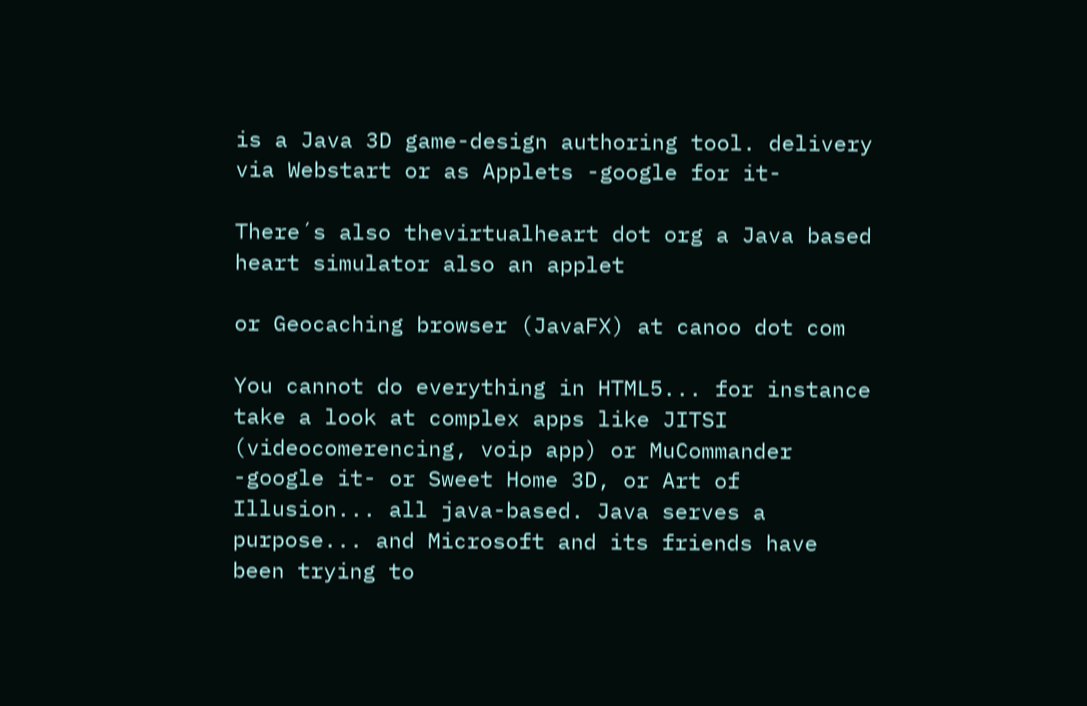is a Java 3D game-design authoring tool. delivery via Webstart or as Applets -google for it-

There´s also thevirtualheart dot org a Java based heart simulator also an applet

or Geocaching browser (JavaFX) at canoo dot com

You cannot do everything in HTML5... for instance take a look at complex apps like JITSI (videocomerencing, voip app) or MuCommander -google it- or Sweet Home 3D, or Art of Illusion... all java-based. Java serves a purpose... and Microsoft and its friends have been trying to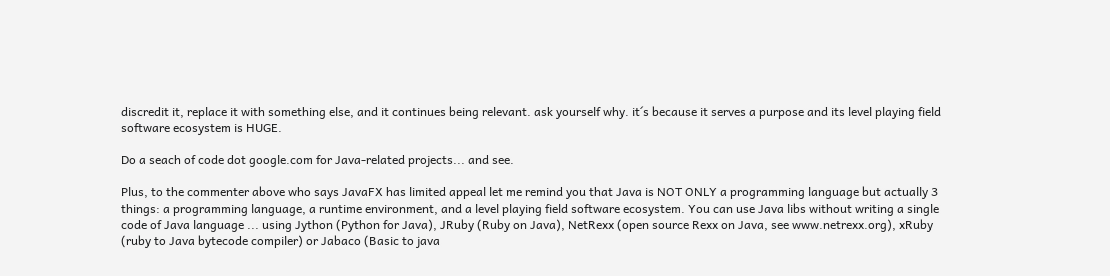discredit it, replace it with something else, and it continues being relevant. ask yourself why. it´s because it serves a purpose and its level playing field software ecosystem is HUGE.

Do a seach of code dot google.com for Java-related projects... and see.

Plus, to the commenter above who says JavaFX has limited appeal let me remind you that Java is NOT ONLY a programming language but actually 3 things: a programming language, a runtime environment, and a level playing field software ecosystem. You can use Java libs without writing a single code of Java language ... using Jython (Python for Java), JRuby (Ruby on Java), NetRexx (open source Rexx on Java, see www.netrexx.org), xRuby (ruby to Java bytecode compiler) or Jabaco (Basic to java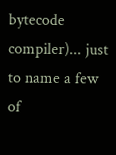bytecode compiler)... just to name a few of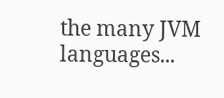the many JVM languages...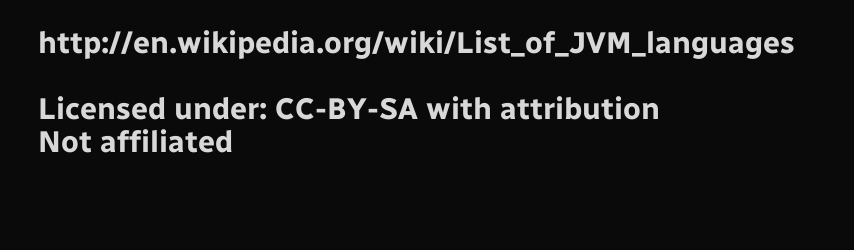http://en.wikipedia.org/wiki/List_of_JVM_languages

Licensed under: CC-BY-SA with attribution
Not affiliated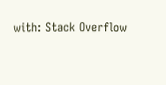with: Stack Overflow